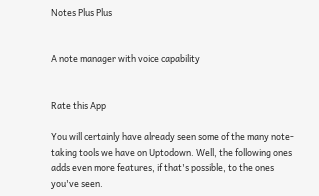Notes Plus Plus


A note manager with voice capability


Rate this App

You will certainly have already seen some of the many note-taking tools we have on Uptodown. Well, the following ones adds even more features, if that's possible, to the ones you've seen.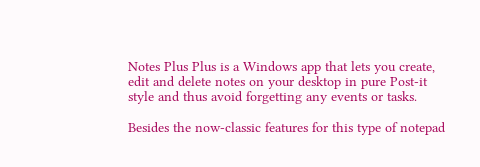Notes Plus Plus is a Windows app that lets you create, edit and delete notes on your desktop in pure Post-it style and thus avoid forgetting any events or tasks.

Besides the now-classic features for this type of notepad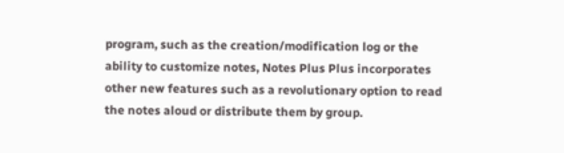program, such as the creation/modification log or the ability to customize notes, Notes Plus Plus incorporates other new features such as a revolutionary option to read the notes aloud or distribute them by group.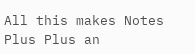All this makes Notes Plus Plus an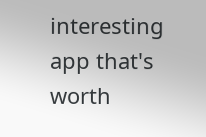interesting app that's worth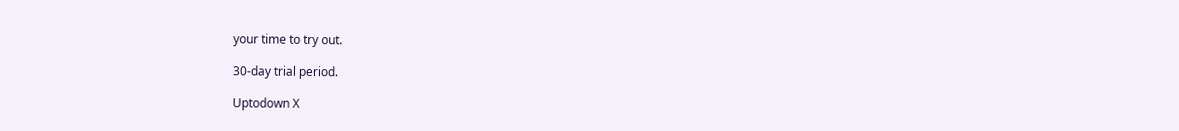your time to try out.

30-day trial period.

Uptodown X